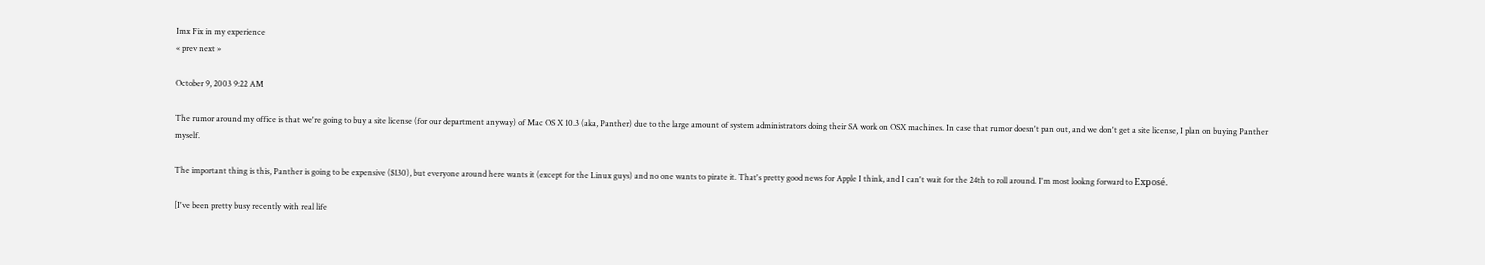Imx Fix in my experience
« prev next »

October 9, 2003 9:22 AM

The rumor around my office is that we're going to buy a site license (for our department anyway) of Mac OS X 10.3 (aka, Panther) due to the large amount of system administrators doing their SA work on OSX machines. In case that rumor doesn't pan out, and we don't get a site license, I plan on buying Panther myself.

The important thing is this, Panther is going to be expensive ($130), but everyone around here wants it (except for the Linux guys) and no one wants to pirate it. That's pretty good news for Apple I think, and I can't wait for the 24th to roll around. I'm most lookng forward to Exposé.

[I've been pretty busy recently with real life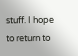stuff. I hope to return to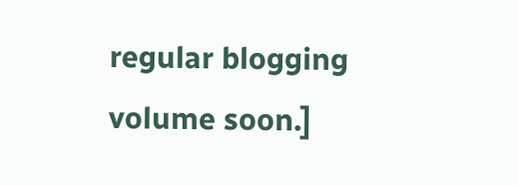regular blogging volume soon.]